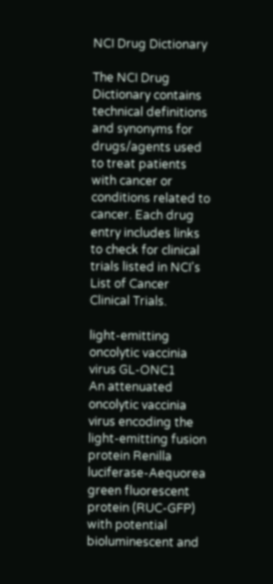NCI Drug Dictionary

The NCI Drug Dictionary contains technical definitions and synonyms for drugs/agents used to treat patients with cancer or conditions related to cancer. Each drug entry includes links to check for clinical trials listed in NCI's List of Cancer Clinical Trials.

light-emitting oncolytic vaccinia virus GL-ONC1
An attenuated oncolytic vaccinia virus encoding the light-emitting fusion protein Renilla luciferase-Aequorea green fluorescent protein (RUC-GFP) with potential bioluminescent and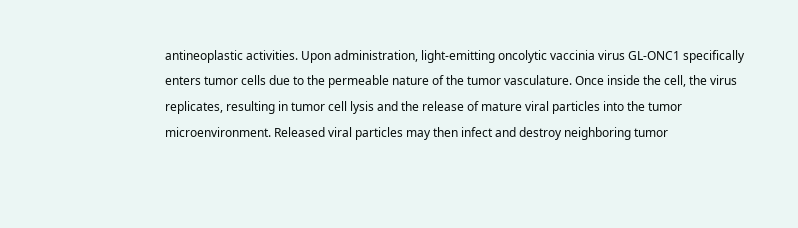antineoplastic activities. Upon administration, light-emitting oncolytic vaccinia virus GL-ONC1 specifically enters tumor cells due to the permeable nature of the tumor vasculature. Once inside the cell, the virus replicates, resulting in tumor cell lysis and the release of mature viral particles into the tumor microenvironment. Released viral particles may then infect and destroy neighboring tumor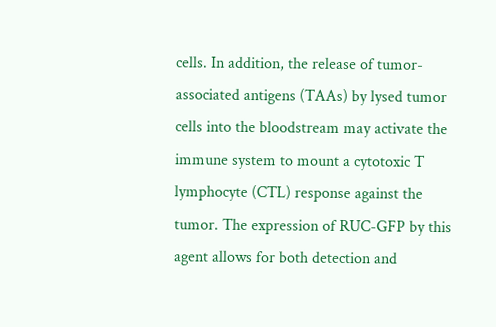cells. In addition, the release of tumor-associated antigens (TAAs) by lysed tumor cells into the bloodstream may activate the immune system to mount a cytotoxic T lymphocyte (CTL) response against the tumor. The expression of RUC-GFP by this agent allows for both detection and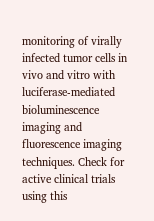monitoring of virally infected tumor cells in vivo and vitro with luciferase-mediated bioluminescence imaging and fluorescence imaging techniques. Check for active clinical trials using this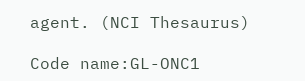agent. (NCI Thesaurus)

Code name:GL-ONC1